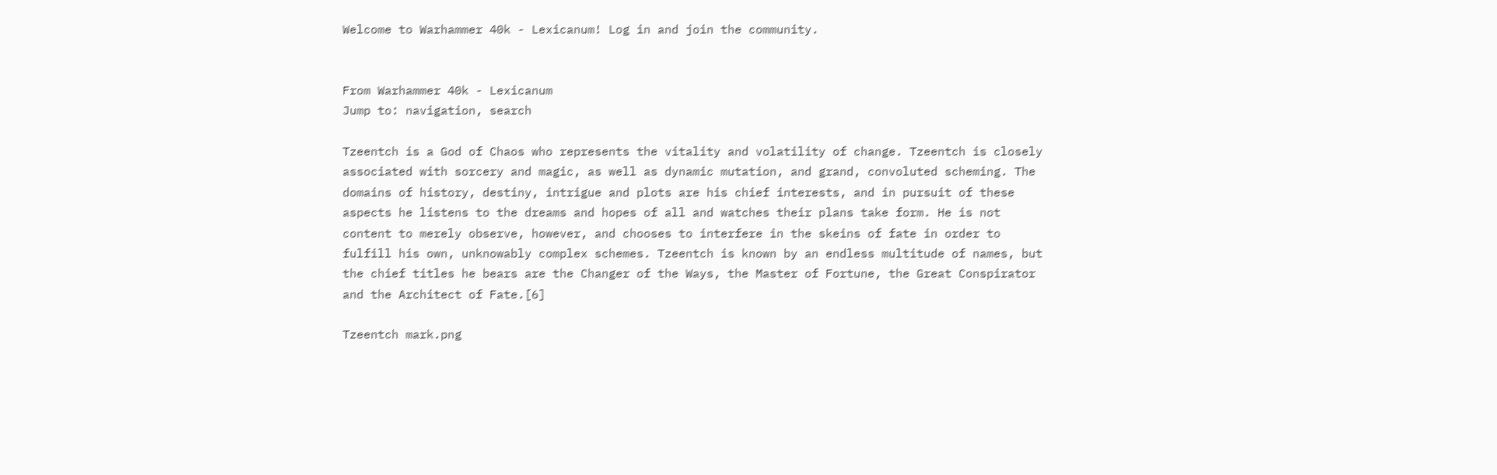Welcome to Warhammer 40k - Lexicanum! Log in and join the community.


From Warhammer 40k - Lexicanum
Jump to: navigation, search

Tzeentch is a God of Chaos who represents the vitality and volatility of change. Tzeentch is closely associated with sorcery and magic, as well as dynamic mutation, and grand, convoluted scheming. The domains of history, destiny, intrigue and plots are his chief interests, and in pursuit of these aspects he listens to the dreams and hopes of all and watches their plans take form. He is not content to merely observe, however, and chooses to interfere in the skeins of fate in order to fulfill his own, unknowably complex schemes. Tzeentch is known by an endless multitude of names, but the chief titles he bears are the Changer of the Ways, the Master of Fortune, the Great Conspirator and the Architect of Fate.[6]

Tzeentch mark.png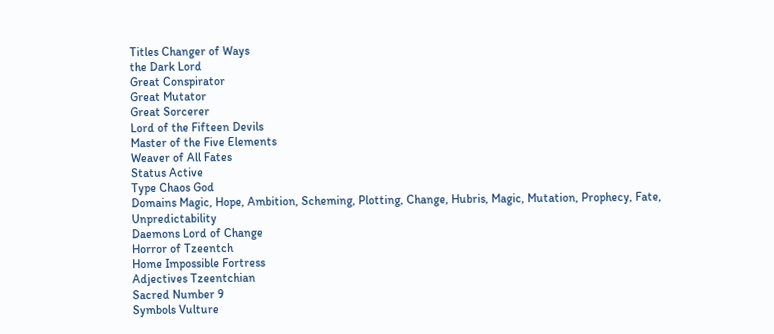Titles Changer of Ways
the Dark Lord
Great Conspirator
Great Mutator
Great Sorcerer
Lord of the Fifteen Devils
Master of the Five Elements
Weaver of All Fates
Status Active
Type Chaos God
Domains Magic, Hope, Ambition, Scheming, Plotting, Change, Hubris, Magic, Mutation, Prophecy, Fate, Unpredictability
Daemons Lord of Change
Horror of Tzeentch
Home Impossible Fortress
Adjectives Tzeentchian
Sacred Number 9
Symbols Vulture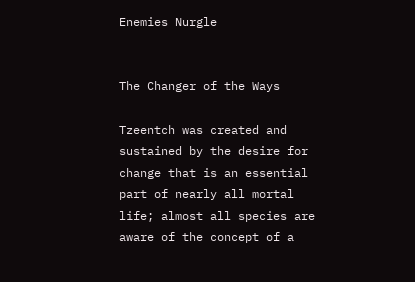Enemies Nurgle


The Changer of the Ways

Tzeentch was created and sustained by the desire for change that is an essential part of nearly all mortal life; almost all species are aware of the concept of a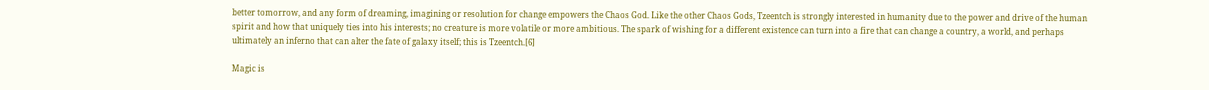better tomorrow, and any form of dreaming, imagining or resolution for change empowers the Chaos God. Like the other Chaos Gods, Tzeentch is strongly interested in humanity due to the power and drive of the human spirit and how that uniquely ties into his interests; no creature is more volatile or more ambitious. The spark of wishing for a different existence can turn into a fire that can change a country, a world, and perhaps ultimately an inferno that can alter the fate of galaxy itself; this is Tzeentch.[6]

Magic is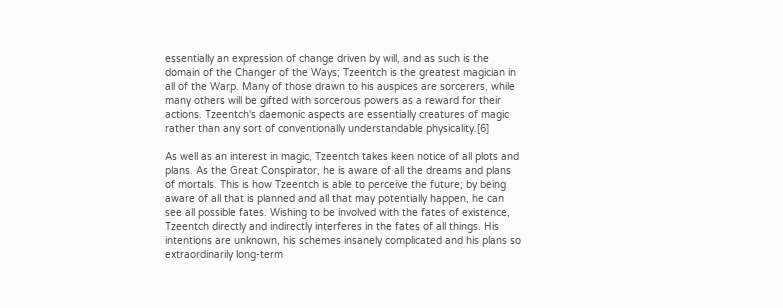essentially an expression of change driven by will, and as such is the domain of the Changer of the Ways; Tzeentch is the greatest magician in all of the Warp. Many of those drawn to his auspices are sorcerers, while many others will be gifted with sorcerous powers as a reward for their actions. Tzeentch's daemonic aspects are essentially creatures of magic rather than any sort of conventionally understandable physicality.[6]

As well as an interest in magic, Tzeentch takes keen notice of all plots and plans. As the Great Conspirator, he is aware of all the dreams and plans of mortals. This is how Tzeentch is able to perceive the future; by being aware of all that is planned and all that may potentially happen, he can see all possible fates. Wishing to be involved with the fates of existence, Tzeentch directly and indirectly interferes in the fates of all things. His intentions are unknown, his schemes insanely complicated and his plans so extraordinarily long-term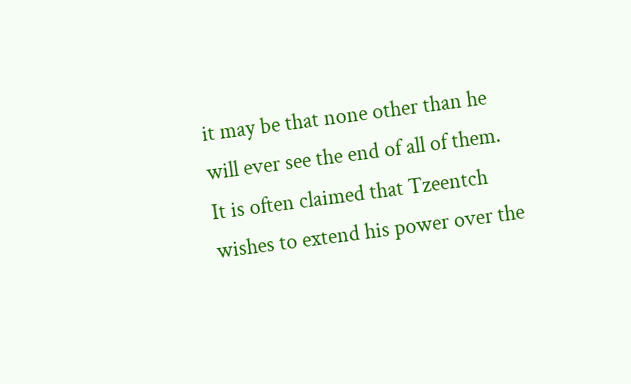it may be that none other than he will ever see the end of all of them. It is often claimed that Tzeentch wishes to extend his power over the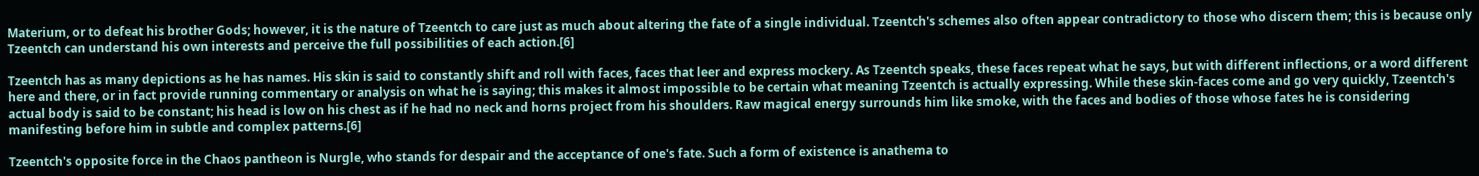Materium, or to defeat his brother Gods; however, it is the nature of Tzeentch to care just as much about altering the fate of a single individual. Tzeentch's schemes also often appear contradictory to those who discern them; this is because only Tzeentch can understand his own interests and perceive the full possibilities of each action.[6]

Tzeentch has as many depictions as he has names. His skin is said to constantly shift and roll with faces, faces that leer and express mockery. As Tzeentch speaks, these faces repeat what he says, but with different inflections, or a word different here and there, or in fact provide running commentary or analysis on what he is saying; this makes it almost impossible to be certain what meaning Tzeentch is actually expressing. While these skin-faces come and go very quickly, Tzeentch's actual body is said to be constant; his head is low on his chest as if he had no neck and horns project from his shoulders. Raw magical energy surrounds him like smoke, with the faces and bodies of those whose fates he is considering manifesting before him in subtle and complex patterns.[6]

Tzeentch's opposite force in the Chaos pantheon is Nurgle, who stands for despair and the acceptance of one's fate. Such a form of existence is anathema to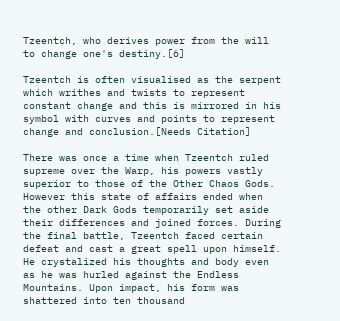Tzeentch, who derives power from the will to change one's destiny.[6]

Tzeentch is often visualised as the serpent which writhes and twists to represent constant change and this is mirrored in his symbol with curves and points to represent change and conclusion.[Needs Citation]

There was once a time when Tzeentch ruled supreme over the Warp, his powers vastly superior to those of the Other Chaos Gods. However this state of affairs ended when the other Dark Gods temporarily set aside their differences and joined forces. During the final battle, Tzeentch faced certain defeat and cast a great spell upon himself. He crystalized his thoughts and body even as he was hurled against the Endless Mountains. Upon impact, his form was shattered into ten thousand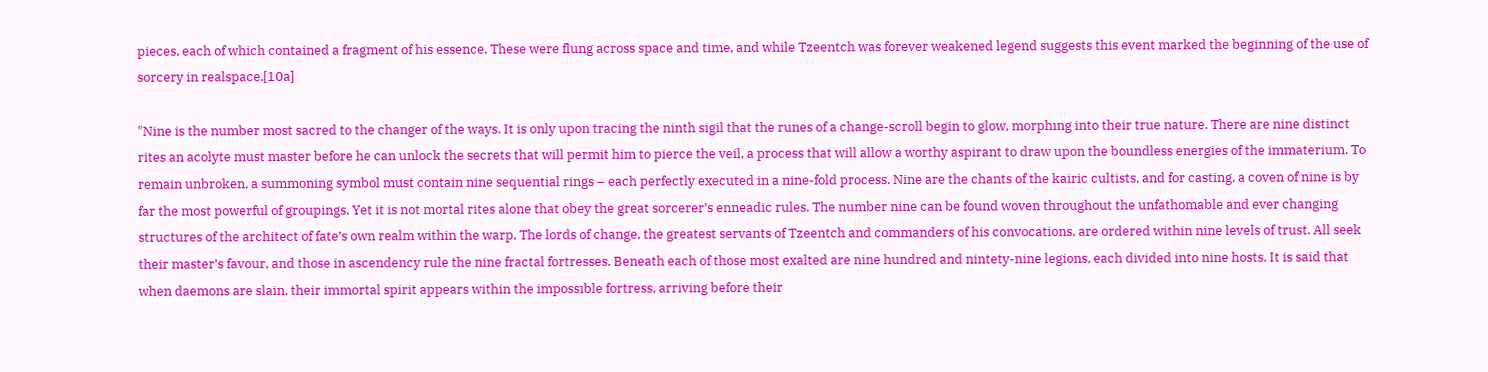pieces, each of which contained a fragment of his essence. These were flung across space and time, and while Tzeentch was forever weakened legend suggests this event marked the beginning of the use of sorcery in realspace.[10a]

"Nine is the number most sacred to the changer of the ways. It is only upon tracing the ninth sigil that the runes of a change-scroll begin to glow, morphıng into their true nature. There are nine distinct rites an acolyte must master before he can unlock the secrets that will permit him to pierce the veil, a process that will allow a worthy aspirant to draw upon the boundless energies of the immaterium. To remain unbroken, a summoning symbol must contain nine sequential rings – each perfectly executed in a nine-fold process. Nine are the chants of the kairic cultists, and for casting, a coven of nine is by far the most powerful of groupings. Yet it is not mortal rites alone that obey the great sorcerer’s enneadic rules. The number nine can be found woven throughout the unfathomable and ever changing structures of the architect of fate’s own realm within the warp. The lords of change, the greatest servants of Tzeentch and commanders of his convocations, are ordered within nine levels of trust. All seek their master’s favour, and those in ascendency rule the nine fractal fortresses. Beneath each of those most exalted are nine hundred and nintety-nine legions, each divided into nine hosts. It is said that when daemons are slain, their immortal spirit appears within the impossıble fortress, arriving before their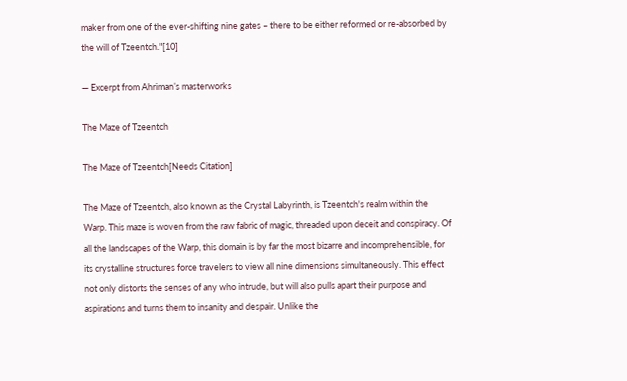maker from one of the ever-shifting nine gates – there to be either reformed or re-absorbed by the will of Tzeentch."[10]

— Excerpt from Ahriman’s masterworks

The Maze of Tzeentch

The Maze of Tzeentch[Needs Citation]

The Maze of Tzeentch, also known as the Crystal Labyrinth, is Tzeentch's realm within the Warp. This maze is woven from the raw fabric of magic, threaded upon deceit and conspiracy. Of all the landscapes of the Warp, this domain is by far the most bizarre and incomprehensible, for its crystalline structures force travelers to view all nine dimensions simultaneously. This effect not only distorts the senses of any who intrude, but will also pulls apart their purpose and aspirations and turns them to insanity and despair. Unlike the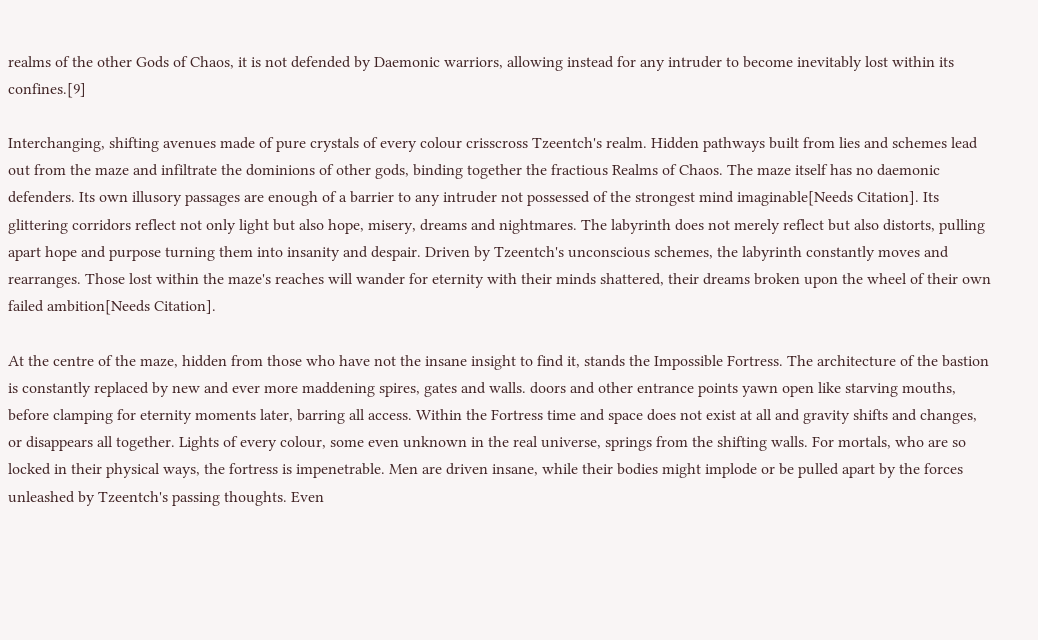realms of the other Gods of Chaos, it is not defended by Daemonic warriors, allowing instead for any intruder to become inevitably lost within its confines.[9]

Interchanging, shifting avenues made of pure crystals of every colour crisscross Tzeentch's realm. Hidden pathways built from lies and schemes lead out from the maze and infiltrate the dominions of other gods, binding together the fractious Realms of Chaos. The maze itself has no daemonic defenders. Its own illusory passages are enough of a barrier to any intruder not possessed of the strongest mind imaginable[Needs Citation]. Its glittering corridors reflect not only light but also hope, misery, dreams and nightmares. The labyrinth does not merely reflect but also distorts, pulling apart hope and purpose turning them into insanity and despair. Driven by Tzeentch's unconscious schemes, the labyrinth constantly moves and rearranges. Those lost within the maze's reaches will wander for eternity with their minds shattered, their dreams broken upon the wheel of their own failed ambition[Needs Citation].

At the centre of the maze, hidden from those who have not the insane insight to find it, stands the Impossible Fortress. The architecture of the bastion is constantly replaced by new and ever more maddening spires, gates and walls. doors and other entrance points yawn open like starving mouths, before clamping for eternity moments later, barring all access. Within the Fortress time and space does not exist at all and gravity shifts and changes, or disappears all together. Lights of every colour, some even unknown in the real universe, springs from the shifting walls. For mortals, who are so locked in their physical ways, the fortress is impenetrable. Men are driven insane, while their bodies might implode or be pulled apart by the forces unleashed by Tzeentch's passing thoughts. Even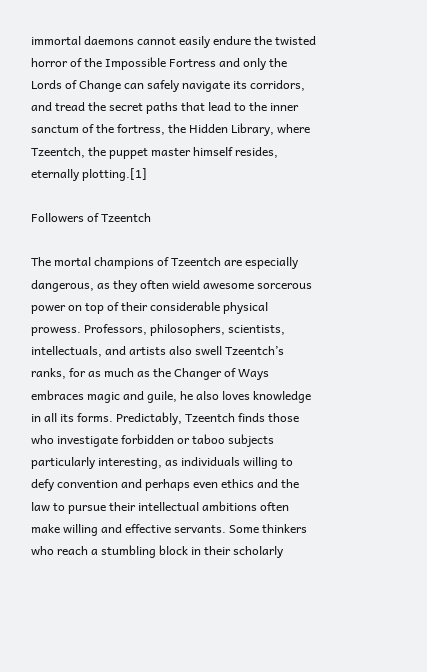immortal daemons cannot easily endure the twisted horror of the Impossible Fortress and only the Lords of Change can safely navigate its corridors, and tread the secret paths that lead to the inner sanctum of the fortress, the Hidden Library, where Tzeentch, the puppet master himself resides, eternally plotting.[1]

Followers of Tzeentch

The mortal champions of Tzeentch are especially dangerous, as they often wield awesome sorcerous power on top of their considerable physical prowess. Professors, philosophers, scientists, intellectuals, and artists also swell Tzeentch’s ranks, for as much as the Changer of Ways embraces magic and guile, he also loves knowledge in all its forms. Predictably, Tzeentch finds those who investigate forbidden or taboo subjects particularly interesting, as individuals willing to defy convention and perhaps even ethics and the law to pursue their intellectual ambitions often make willing and effective servants. Some thinkers who reach a stumbling block in their scholarly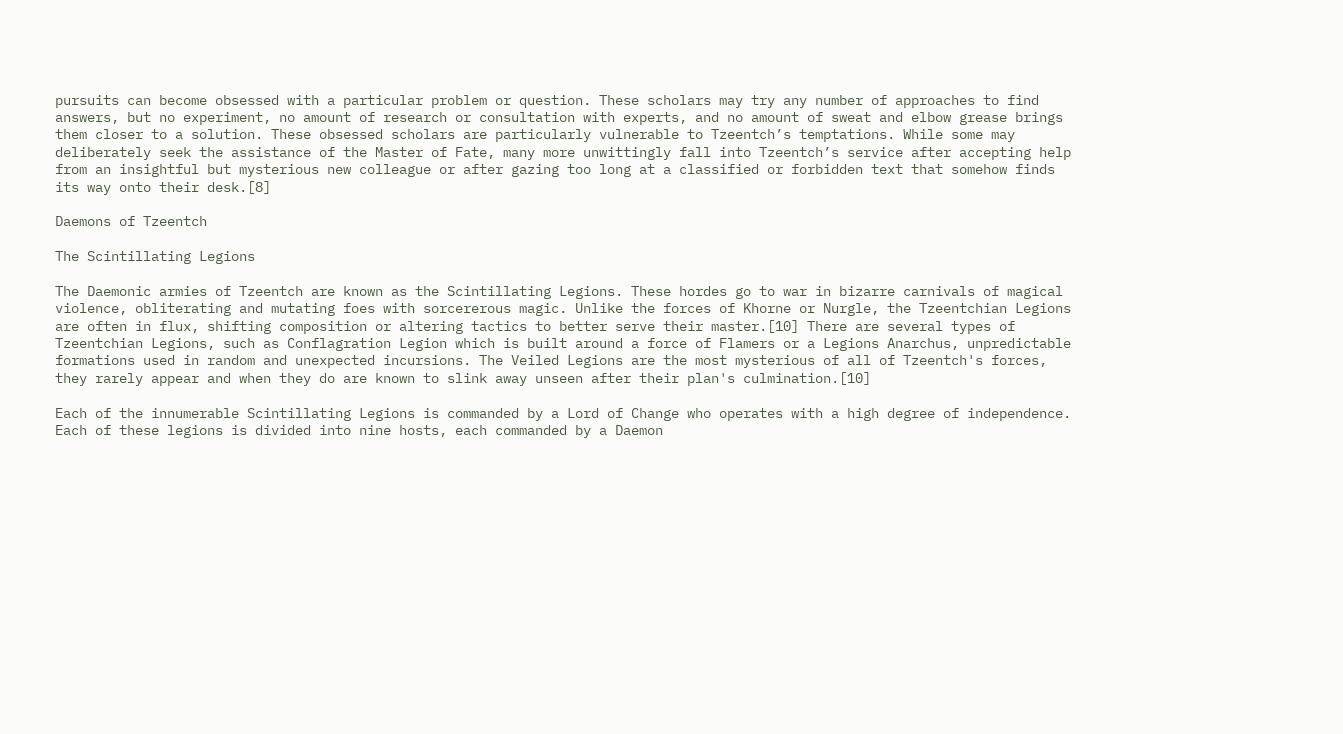pursuits can become obsessed with a particular problem or question. These scholars may try any number of approaches to find answers, but no experiment, no amount of research or consultation with experts, and no amount of sweat and elbow grease brings them closer to a solution. These obsessed scholars are particularly vulnerable to Tzeentch’s temptations. While some may deliberately seek the assistance of the Master of Fate, many more unwittingly fall into Tzeentch’s service after accepting help from an insightful but mysterious new colleague or after gazing too long at a classified or forbidden text that somehow finds its way onto their desk.[8]

Daemons of Tzeentch

The Scintillating Legions

The Daemonic armies of Tzeentch are known as the Scintillating Legions. These hordes go to war in bizarre carnivals of magical violence, obliterating and mutating foes with sorcererous magic. Unlike the forces of Khorne or Nurgle, the Tzeentchian Legions are often in flux, shifting composition or altering tactics to better serve their master.[10] There are several types of Tzeentchian Legions, such as Conflagration Legion which is built around a force of Flamers or a Legions Anarchus, unpredictable formations used in random and unexpected incursions. The Veiled Legions are the most mysterious of all of Tzeentch's forces, they rarely appear and when they do are known to slink away unseen after their plan's culmination.[10]

Each of the innumerable Scintillating Legions is commanded by a Lord of Change who operates with a high degree of independence. Each of these legions is divided into nine hosts, each commanded by a Daemon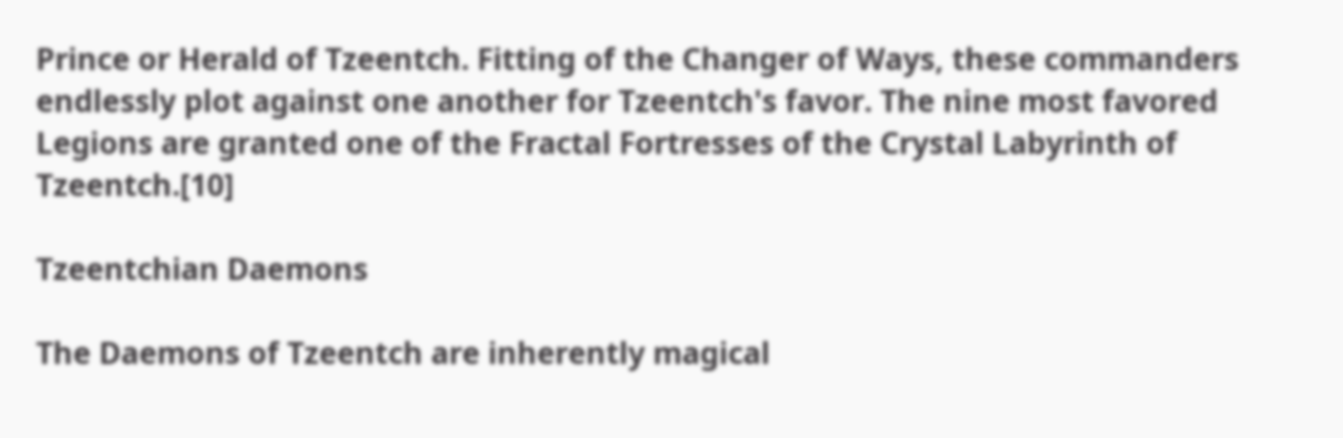Prince or Herald of Tzeentch. Fitting of the Changer of Ways, these commanders endlessly plot against one another for Tzeentch's favor. The nine most favored Legions are granted one of the Fractal Fortresses of the Crystal Labyrinth of Tzeentch.[10]

Tzeentchian Daemons

The Daemons of Tzeentch are inherently magical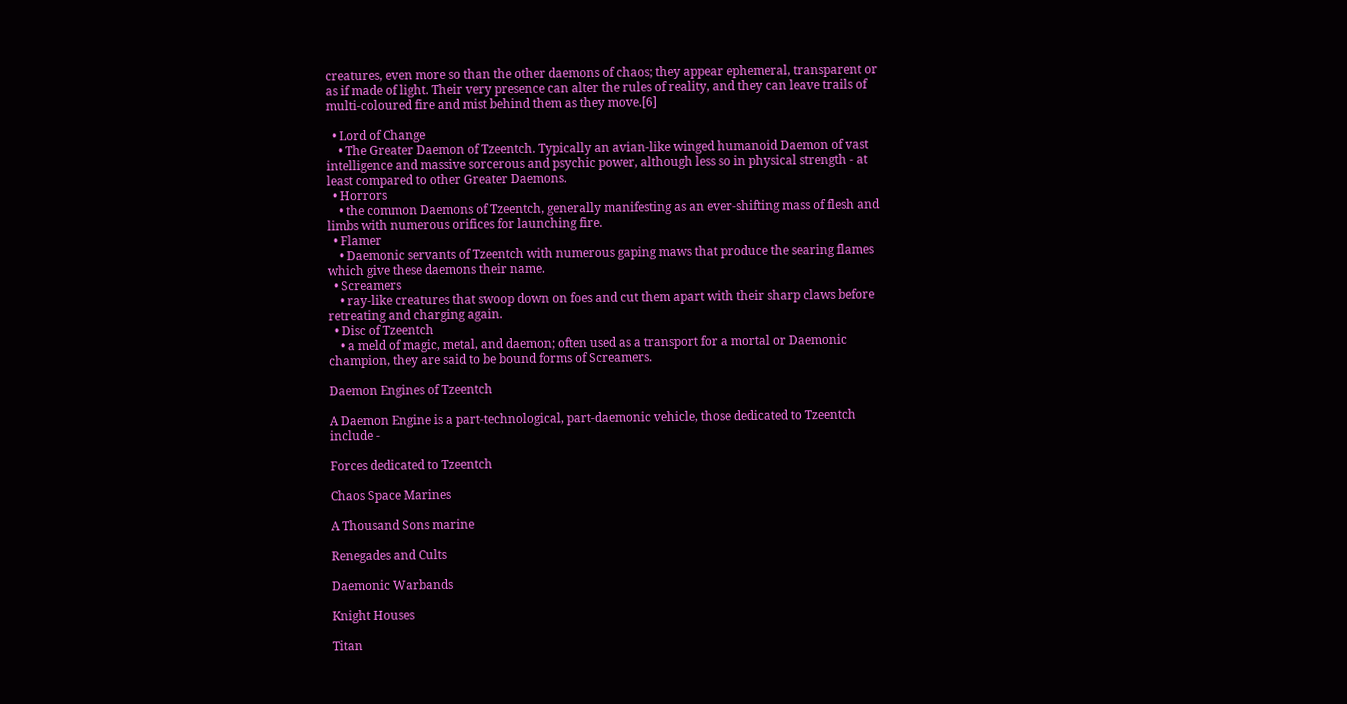creatures, even more so than the other daemons of chaos; they appear ephemeral, transparent or as if made of light. Their very presence can alter the rules of reality, and they can leave trails of multi-coloured fire and mist behind them as they move.[6]

  • Lord of Change
    • The Greater Daemon of Tzeentch. Typically an avian-like winged humanoid Daemon of vast intelligence and massive sorcerous and psychic power, although less so in physical strength - at least compared to other Greater Daemons.
  • Horrors
    • the common Daemons of Tzeentch, generally manifesting as an ever-shifting mass of flesh and limbs with numerous orifices for launching fire.
  • Flamer
    • Daemonic servants of Tzeentch with numerous gaping maws that produce the searing flames which give these daemons their name.
  • Screamers
    • ray-like creatures that swoop down on foes and cut them apart with their sharp claws before retreating and charging again.
  • Disc of Tzeentch
    • a meld of magic, metal, and daemon; often used as a transport for a mortal or Daemonic champion, they are said to be bound forms of Screamers.

Daemon Engines of Tzeentch

A Daemon Engine is a part-technological, part-daemonic vehicle, those dedicated to Tzeentch include -

Forces dedicated to Tzeentch

Chaos Space Marines

A Thousand Sons marine

Renegades and Cults

Daemonic Warbands

Knight Houses

Titan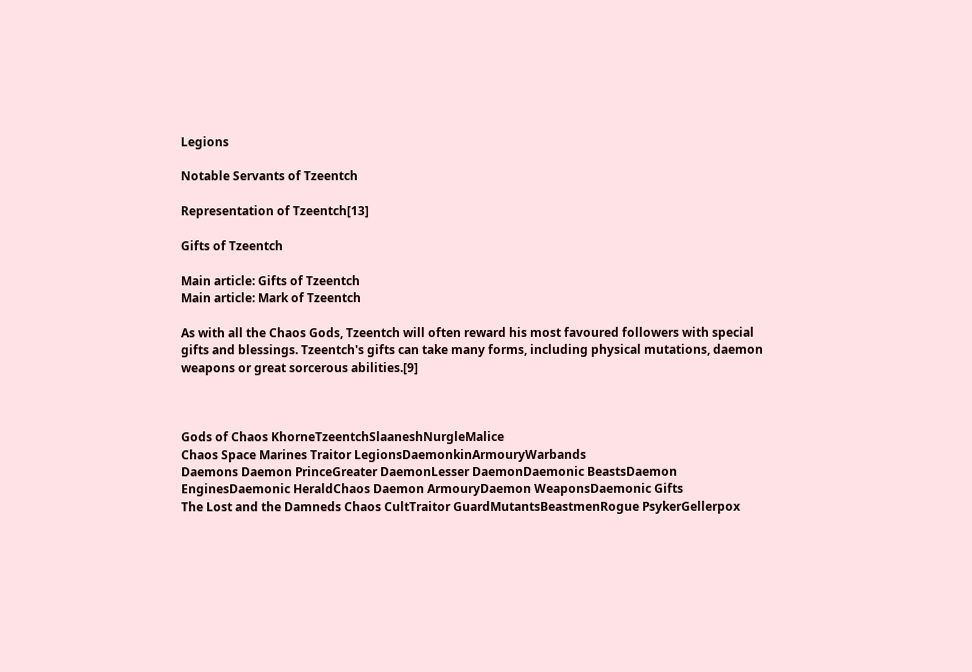Legions

Notable Servants of Tzeentch

Representation of Tzeentch[13]

Gifts of Tzeentch

Main article: Gifts of Tzeentch
Main article: Mark of Tzeentch

As with all the Chaos Gods, Tzeentch will often reward his most favoured followers with special gifts and blessings. Tzeentch's gifts can take many forms, including physical mutations, daemon weapons or great sorcerous abilities.[9]



Gods of Chaos KhorneTzeentchSlaaneshNurgleMalice
Chaos Space Marines Traitor LegionsDaemonkinArmouryWarbands
Daemons Daemon PrinceGreater DaemonLesser DaemonDaemonic BeastsDaemon EnginesDaemonic HeraldChaos Daemon ArmouryDaemon WeaponsDaemonic Gifts
The Lost and the Damneds Chaos CultTraitor GuardMutantsBeastmenRogue PsykerGellerpox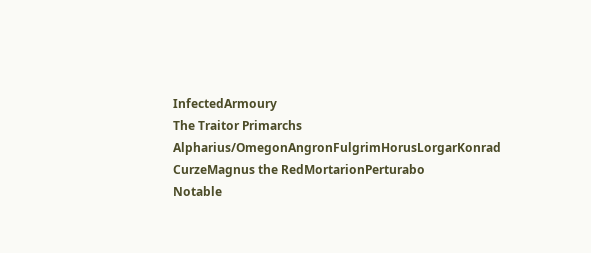InfectedArmoury
The Traitor Primarchs Alpharius/OmegonAngronFulgrimHorusLorgarKonrad CurzeMagnus the RedMortarionPerturabo
Notable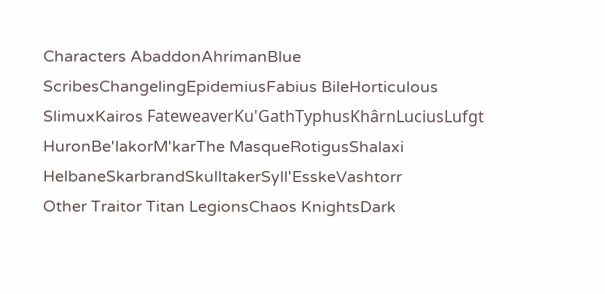Characters AbaddonAhrimanBlue ScribesChangelingEpidemiusFabius BileHorticulous SlimuxKairos FateweaverKu'GathTyphusKhârnLuciusLufgt HuronBe'lakorM'karThe MasqueRotigusShalaxi HelbaneSkarbrandSkulltakerSyll'EsskeVashtorr
Other Traitor Titan LegionsChaos KnightsDark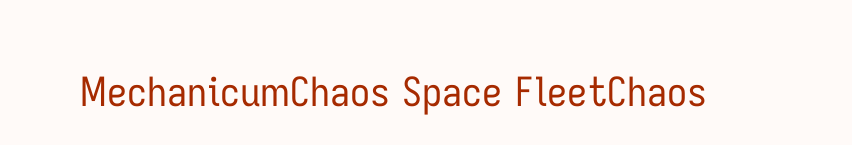MechanicumChaos Space FleetChaos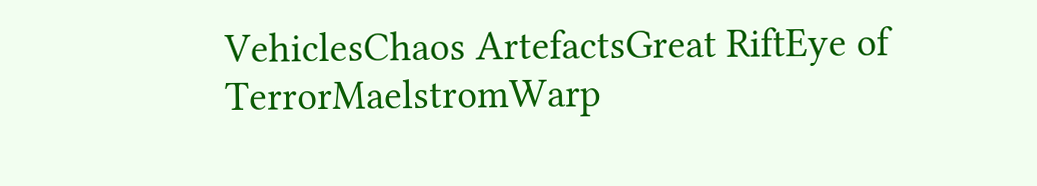VehiclesChaos ArtefactsGreat RiftEye of TerrorMaelstromWarp